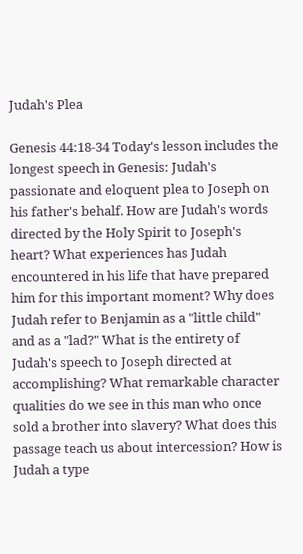Judah's Plea

Genesis 44:18-34 Today's lesson includes the longest speech in Genesis: Judah's passionate and eloquent plea to Joseph on his father's behalf. How are Judah's words directed by the Holy Spirit to Joseph's heart? What experiences has Judah encountered in his life that have prepared him for this important moment? Why does Judah refer to Benjamin as a "little child" and as a "lad?" What is the entirety of Judah's speech to Joseph directed at accomplishing? What remarkable character qualities do we see in this man who once sold a brother into slavery? What does this passage teach us about intercession? How is Judah a type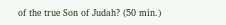of the true Son of Judah? (50 min.)